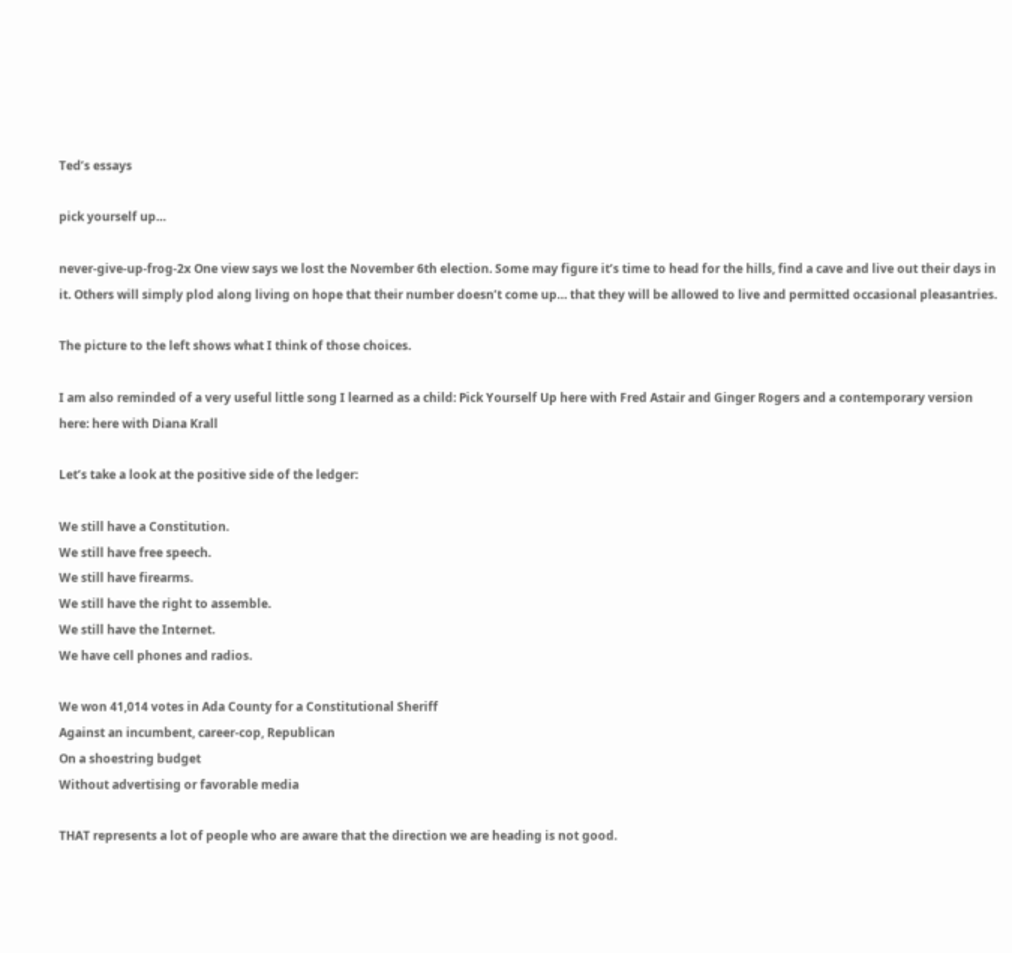Ted’s essays

pick yourself up…

never-give-up-frog-2x One view says we lost the November 6th election. Some may figure it’s time to head for the hills, find a cave and live out their days in it. Others will simply plod along living on hope that their number doesn’t come up… that they will be allowed to live and permitted occasional pleasantries.

The picture to the left shows what I think of those choices.

I am also reminded of a very useful little song I learned as a child: Pick Yourself Up here with Fred Astair and Ginger Rogers and a contemporary version here: here with Diana Krall

Let’s take a look at the positive side of the ledger:

We still have a Constitution.
We still have free speech.
We still have firearms.
We still have the right to assemble.
We still have the Internet.
We have cell phones and radios.

We won 41,014 votes in Ada County for a Constitutional Sheriff
Against an incumbent, career-cop, Republican
On a shoestring budget
Without advertising or favorable media

THAT represents a lot of people who are aware that the direction we are heading is not good.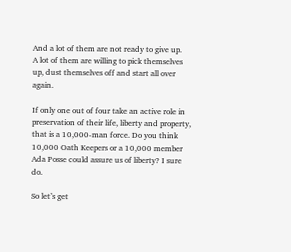And a lot of them are not ready to give up.
A lot of them are willing to pick themselves up, dust themselves off and start all over again.

If only one out of four take an active role in preservation of their life, liberty and property, that is a 10,000-man force. Do you think 10,000 Oath Keepers or a 10,000 member Ada Posse could assure us of liberty? I sure do.

So let’s get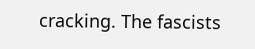cracking. The fascists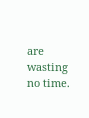are wasting no time.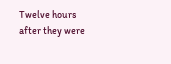Twelve hours after they were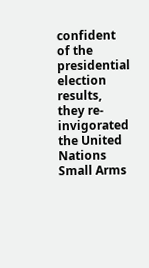confident of the presidential election results, they re-invigorated the United Nations Small Arms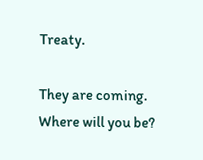Treaty.

They are coming. Where will you be?